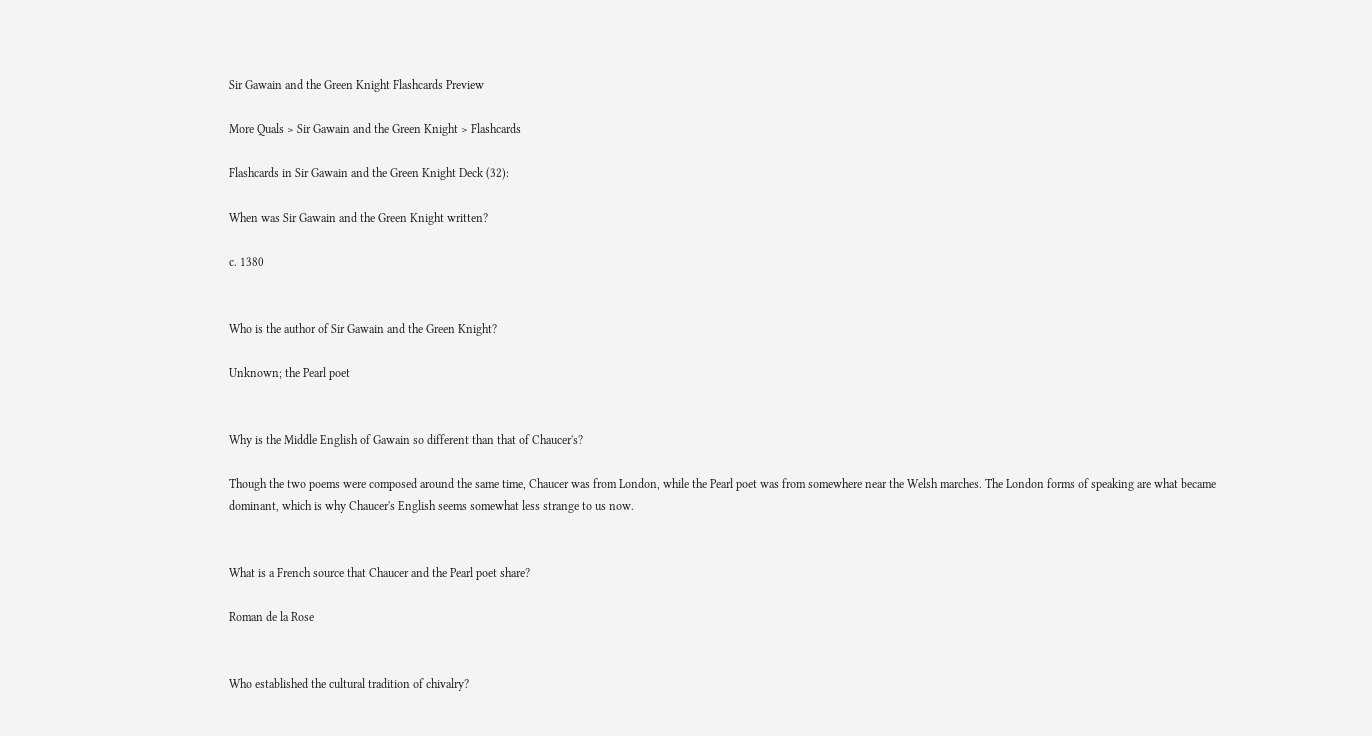Sir Gawain and the Green Knight Flashcards Preview

More Quals > Sir Gawain and the Green Knight > Flashcards

Flashcards in Sir Gawain and the Green Knight Deck (32):

When was Sir Gawain and the Green Knight written?

c. 1380


Who is the author of Sir Gawain and the Green Knight?

Unknown; the Pearl poet


Why is the Middle English of Gawain so different than that of Chaucer's?

Though the two poems were composed around the same time, Chaucer was from London, while the Pearl poet was from somewhere near the Welsh marches. The London forms of speaking are what became dominant, which is why Chaucer's English seems somewhat less strange to us now.


What is a French source that Chaucer and the Pearl poet share?

Roman de la Rose


Who established the cultural tradition of chivalry?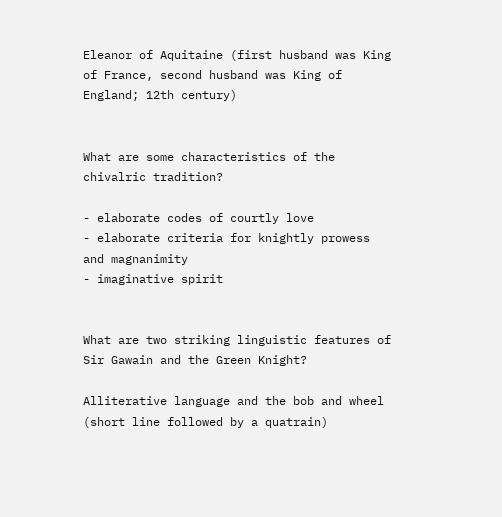Eleanor of Aquitaine (first husband was King of France, second husband was King of England; 12th century)


What are some characteristics of the chivalric tradition?

- elaborate codes of courtly love
- elaborate criteria for knightly prowess and magnanimity
- imaginative spirit


What are two striking linguistic features of Sir Gawain and the Green Knight?

Alliterative language and the bob and wheel (short line followed by a quatrain)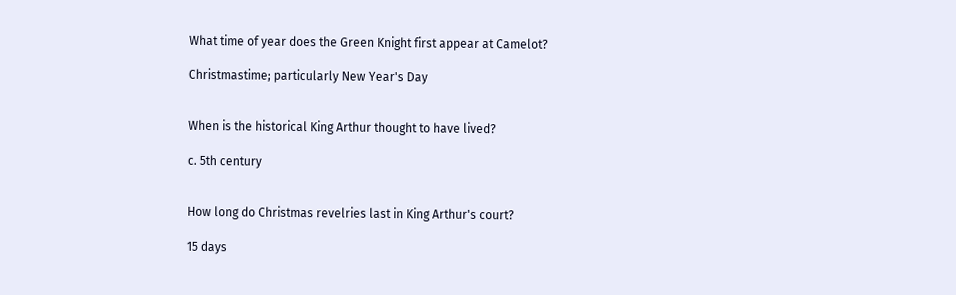What time of year does the Green Knight first appear at Camelot?

Christmastime; particularly New Year's Day


When is the historical King Arthur thought to have lived?

c. 5th century


How long do Christmas revelries last in King Arthur's court?

15 days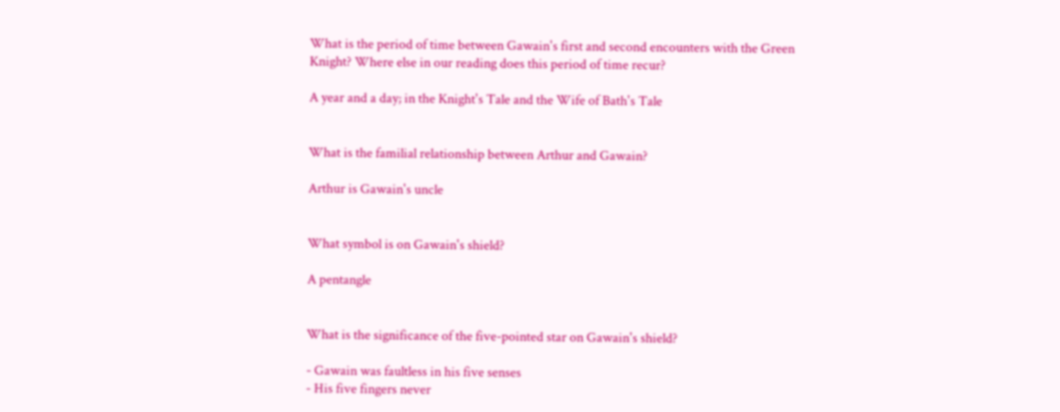What is the period of time between Gawain's first and second encounters with the Green Knight? Where else in our reading does this period of time recur?

A year and a day; in the Knight's Tale and the Wife of Bath's Tale


What is the familial relationship between Arthur and Gawain?

Arthur is Gawain's uncle


What symbol is on Gawain's shield?

A pentangle


What is the significance of the five-pointed star on Gawain's shield?

- Gawain was faultless in his five senses
- His five fingers never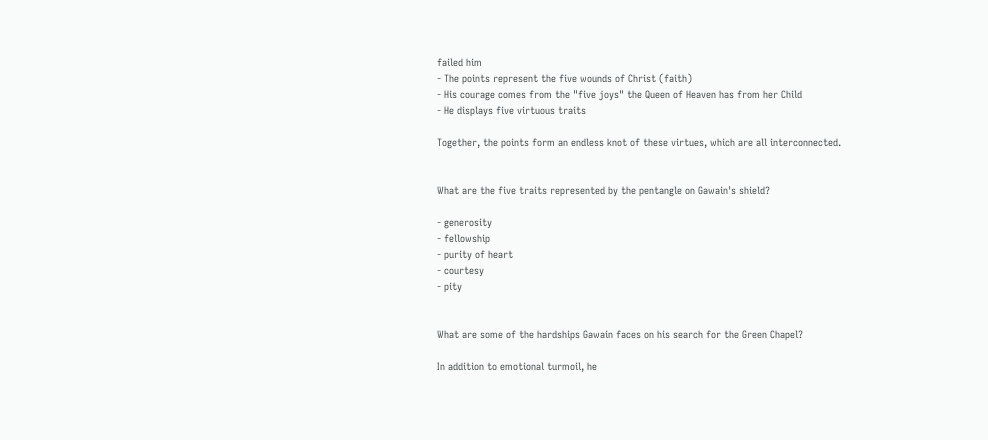failed him
- The points represent the five wounds of Christ (faith)
- His courage comes from the "five joys" the Queen of Heaven has from her Child
- He displays five virtuous traits

Together, the points form an endless knot of these virtues, which are all interconnected.


What are the five traits represented by the pentangle on Gawain's shield?

- generosity
- fellowship
- purity of heart
- courtesy
- pity


What are some of the hardships Gawain faces on his search for the Green Chapel?

In addition to emotional turmoil, he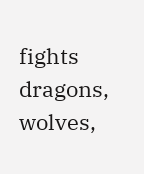fights dragons, wolves,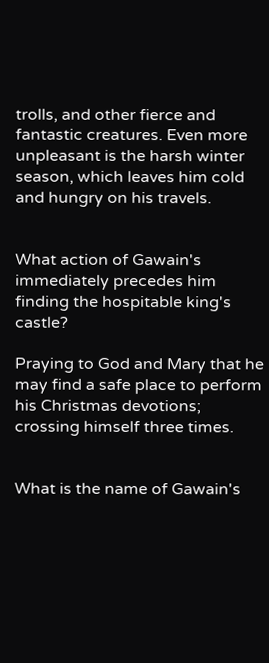trolls, and other fierce and fantastic creatures. Even more unpleasant is the harsh winter season, which leaves him cold and hungry on his travels.


What action of Gawain's immediately precedes him finding the hospitable king's castle?

Praying to God and Mary that he may find a safe place to perform his Christmas devotions; crossing himself three times.


What is the name of Gawain's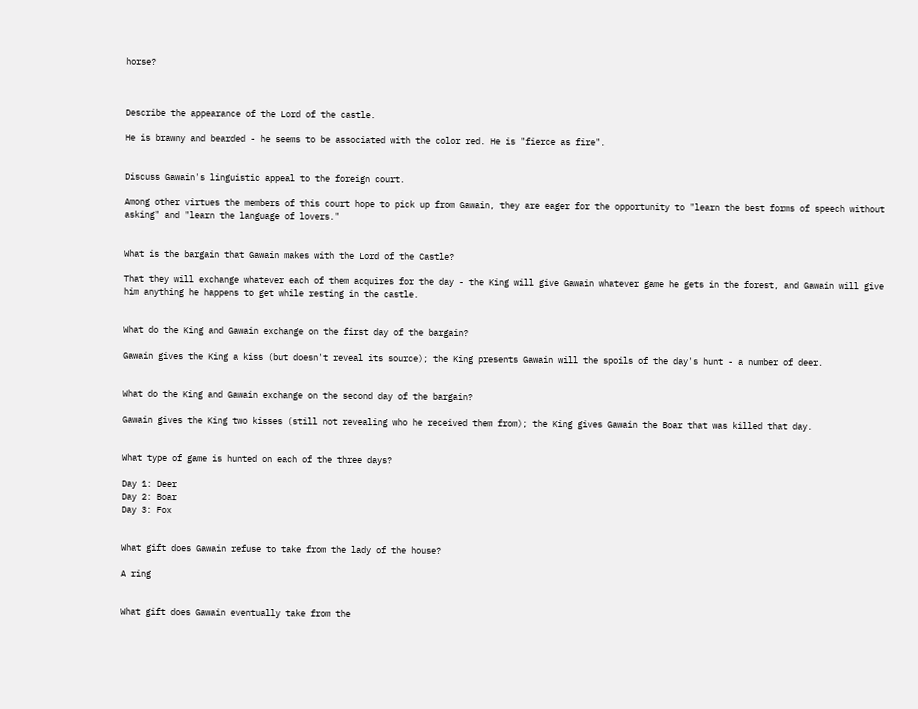horse?



Describe the appearance of the Lord of the castle.

He is brawny and bearded - he seems to be associated with the color red. He is "fierce as fire".


Discuss Gawain's linguistic appeal to the foreign court.

Among other virtues the members of this court hope to pick up from Gawain, they are eager for the opportunity to "learn the best forms of speech without asking" and "learn the language of lovers."


What is the bargain that Gawain makes with the Lord of the Castle?

That they will exchange whatever each of them acquires for the day - the King will give Gawain whatever game he gets in the forest, and Gawain will give him anything he happens to get while resting in the castle.


What do the King and Gawain exchange on the first day of the bargain?

Gawain gives the King a kiss (but doesn't reveal its source); the King presents Gawain will the spoils of the day's hunt - a number of deer.


What do the King and Gawain exchange on the second day of the bargain?

Gawain gives the King two kisses (still not revealing who he received them from); the King gives Gawain the Boar that was killed that day.


What type of game is hunted on each of the three days?

Day 1: Deer
Day 2: Boar
Day 3: Fox


What gift does Gawain refuse to take from the lady of the house?

A ring


What gift does Gawain eventually take from the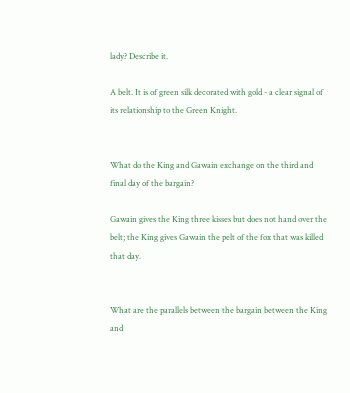lady? Describe it.

A belt. It is of green silk decorated with gold - a clear signal of its relationship to the Green Knight.


What do the King and Gawain exchange on the third and final day of the bargain?

Gawain gives the King three kisses but does not hand over the belt; the King gives Gawain the pelt of the fox that was killed that day.


What are the parallels between the bargain between the King and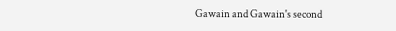Gawain and Gawain's second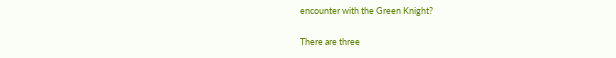encounter with the Green Knight?

There are three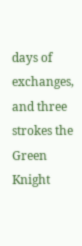days of exchanges, and three strokes the Green Knight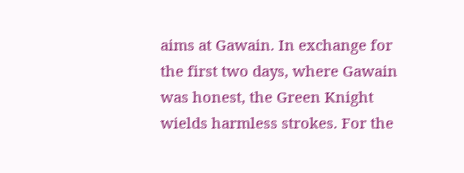aims at Gawain. In exchange for the first two days, where Gawain was honest, the Green Knight wields harmless strokes. For the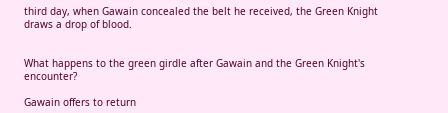third day, when Gawain concealed the belt he received, the Green Knight draws a drop of blood.


What happens to the green girdle after Gawain and the Green Knight's encounter?

Gawain offers to return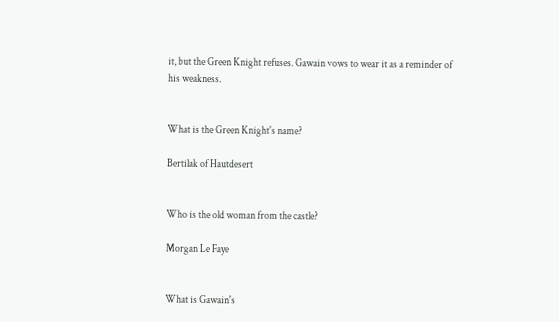it, but the Green Knight refuses. Gawain vows to wear it as a reminder of his weakness.


What is the Green Knight's name?

Bertilak of Hautdesert


Who is the old woman from the castle?

Morgan Le Faye


What is Gawain's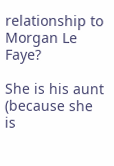relationship to Morgan Le Faye?

She is his aunt (because she is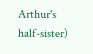Arthur's half-sister)